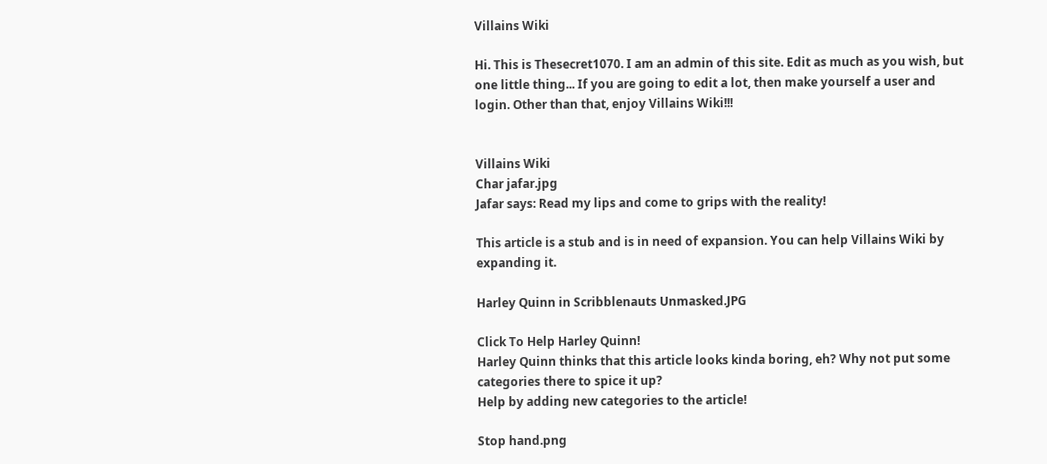Villains Wiki

Hi. This is Thesecret1070. I am an admin of this site. Edit as much as you wish, but one little thing... If you are going to edit a lot, then make yourself a user and login. Other than that, enjoy Villains Wiki!!!


Villains Wiki
Char jafar.jpg
Jafar says: Read my lips and come to grips with the reality!

This article is a stub and is in need of expansion. You can help Villains Wiki by expanding it.

Harley Quinn in Scribblenauts Unmasked.JPG

Click To Help Harley Quinn!
Harley Quinn thinks that this article looks kinda boring, eh? Why not put some categories there to spice it up?
Help by adding new categories to the article!

Stop hand.png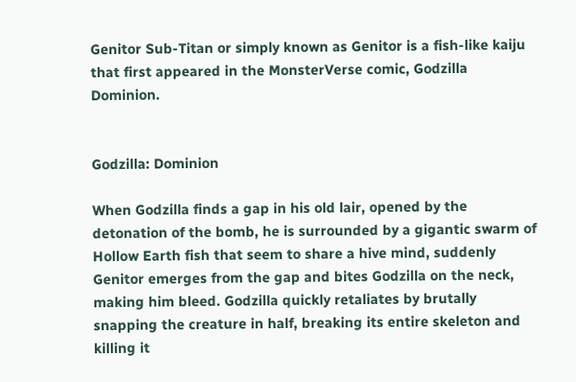Genitor Sub-Titan or simply known as Genitor is a fish-like kaiju that first appeared in the MonsterVerse comic, Godzilla Dominion.


Godzilla: Dominion

When Godzilla finds a gap in his old lair, opened by the detonation of the bomb, he is surrounded by a gigantic swarm of Hollow Earth fish that seem to share a hive mind, suddenly Genitor emerges from the gap and bites Godzilla on the neck, making him bleed. Godzilla quickly retaliates by brutally snapping the creature in half, breaking its entire skeleton and killing it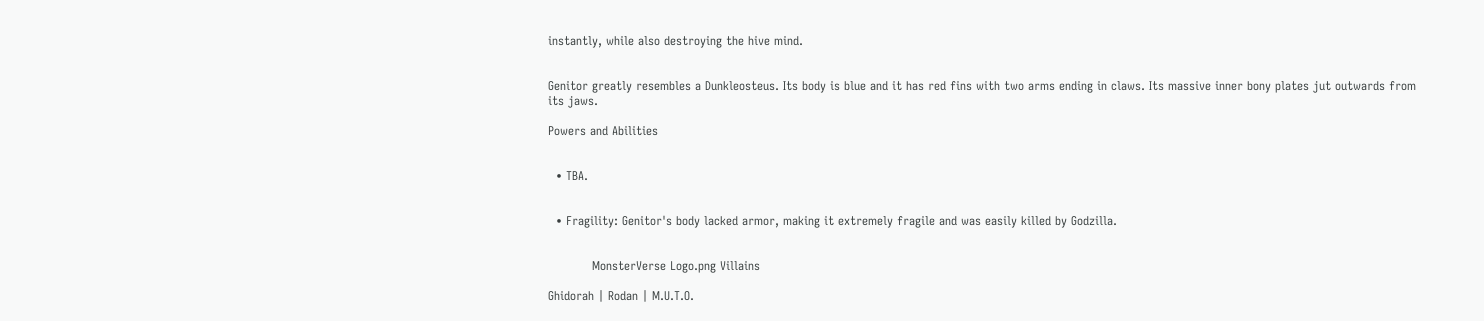instantly, while also destroying the hive mind.


Genitor greatly resembles a Dunkleosteus. Its body is blue and it has red fins with two arms ending in claws. Its massive inner bony plates jut outwards from its jaws.

Powers and Abilities


  • TBA.


  • Fragility: Genitor's body lacked armor, making it extremely fragile and was easily killed by Godzilla.


           MonsterVerse Logo.png Villains

Ghidorah | Rodan | M.U.T.O.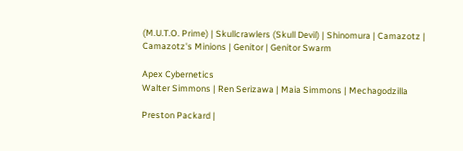(M.U.T.O. Prime) | Skullcrawlers (Skull Devil) | Shinomura | Camazotz | Camazotz's Minions | Genitor | Genitor Swarm

Apex Cybernetics
Walter Simmons | Ren Serizawa | Maia Simmons | Mechagodzilla

Preston Packard |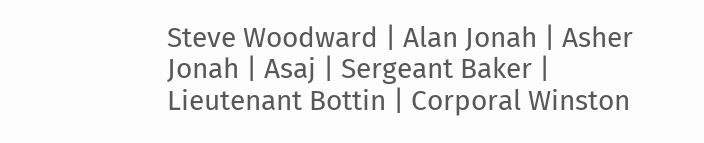Steve Woodward | Alan Jonah | Asher Jonah | Asaj | Sergeant Baker | Lieutenant Bottin | Corporal Winston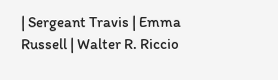| Sergeant Travis | Emma Russell | Walter R. Riccio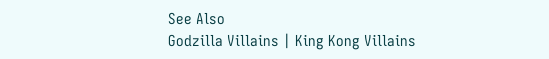See Also
Godzilla Villains | King Kong Villains